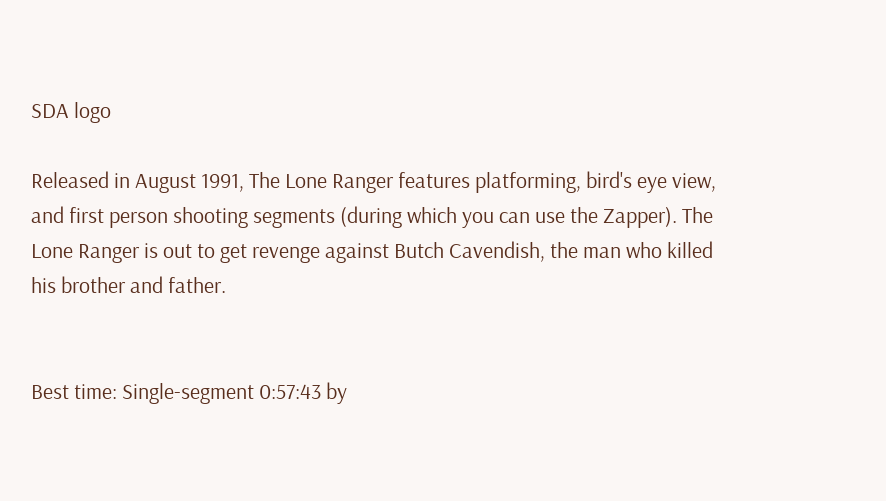SDA logo

Released in August 1991, The Lone Ranger features platforming, bird's eye view, and first person shooting segments (during which you can use the Zapper). The Lone Ranger is out to get revenge against Butch Cavendish, the man who killed his brother and father.


Best time: Single-segment 0:57:43 by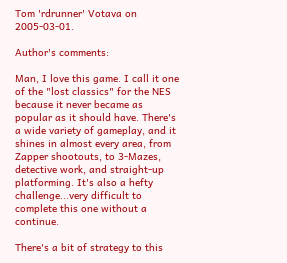Tom 'rdrunner' Votava on 2005-03-01.

Author's comments:

Man, I love this game. I call it one of the "lost classics" for the NES because it never became as popular as it should have. There's a wide variety of gameplay, and it shines in almost every area, from Zapper shootouts, to 3-Mazes, detective work, and straight-up platforming. It's also a hefty challenge...very difficult to complete this one without a continue.

There's a bit of strategy to this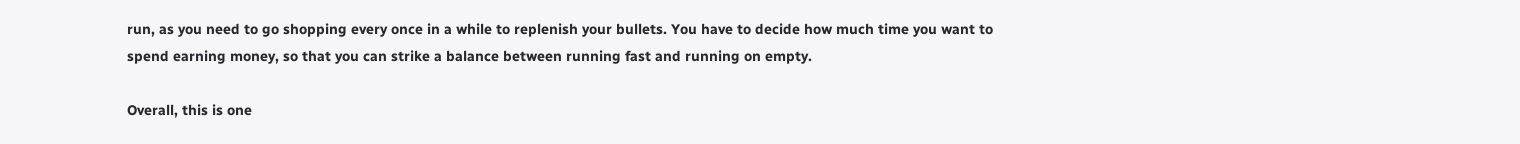run, as you need to go shopping every once in a while to replenish your bullets. You have to decide how much time you want to spend earning money, so that you can strike a balance between running fast and running on empty.

Overall, this is one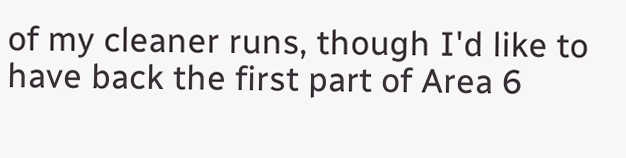of my cleaner runs, though I'd like to have back the first part of Area 6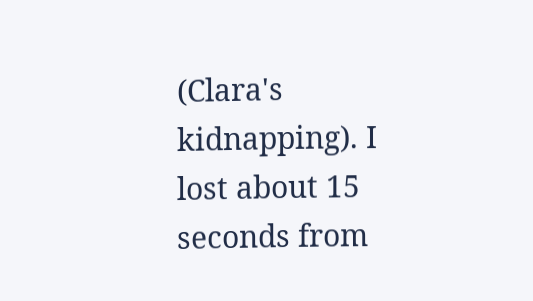(Clara's kidnapping). I lost about 15 seconds from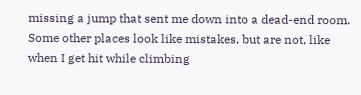missing a jump that sent me down into a dead-end room. Some other places look like mistakes, but are not, like when I get hit while climbing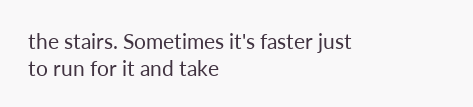the stairs. Sometimes it's faster just to run for it and take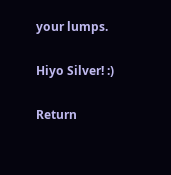your lumps.

Hiyo Silver! :)

Return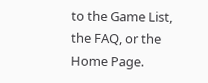to the Game List, the FAQ, or the Home Page.